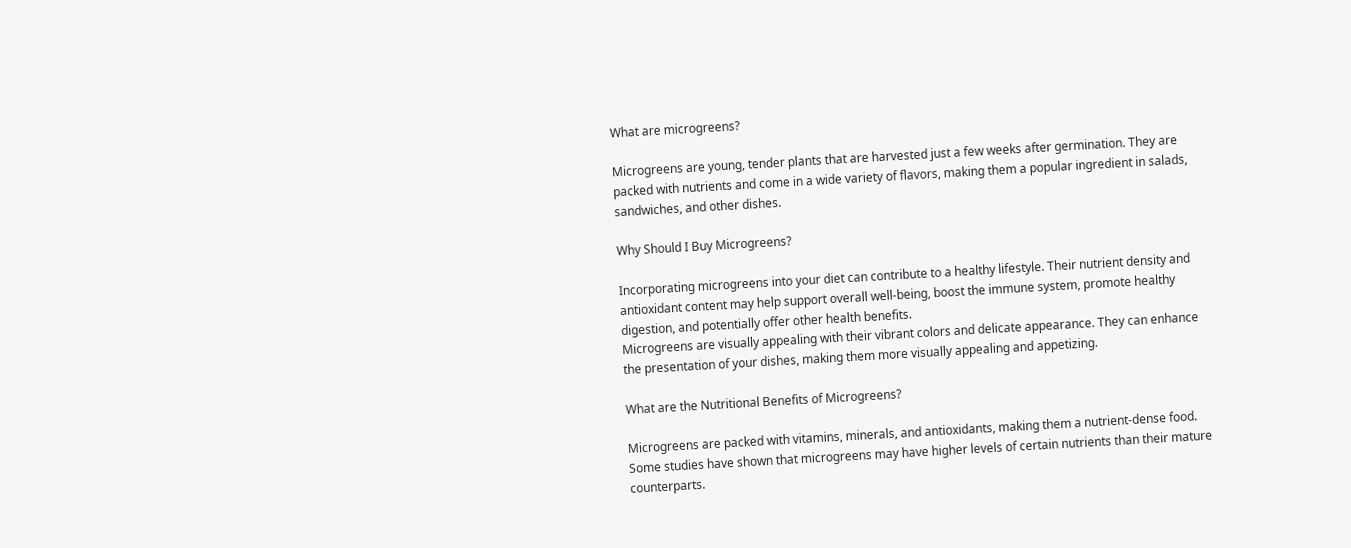What are microgreens?

Microgreens are young, tender plants that are harvested just a few weeks after germination. They are packed with nutrients and come in a wide variety of flavors, making them a popular ingredient in salads, sandwiches, and other dishes.

Why Should I Buy Microgreens?

Incorporating microgreens into your diet can contribute to a healthy lifestyle. Their nutrient density and antioxidant content may help support overall well-being, boost the immune system, promote healthy digestion, and potentially offer other health benefits.
Microgreens are visually appealing with their vibrant colors and delicate appearance. They can enhance the presentation of your dishes, making them more visually appealing and appetizing.

What are the Nutritional Benefits of Microgreens?

Microgreens are packed with vitamins, minerals, and antioxidants, making them a nutrient-dense food. Some studies have shown that microgreens may have higher levels of certain nutrients than their mature counterparts.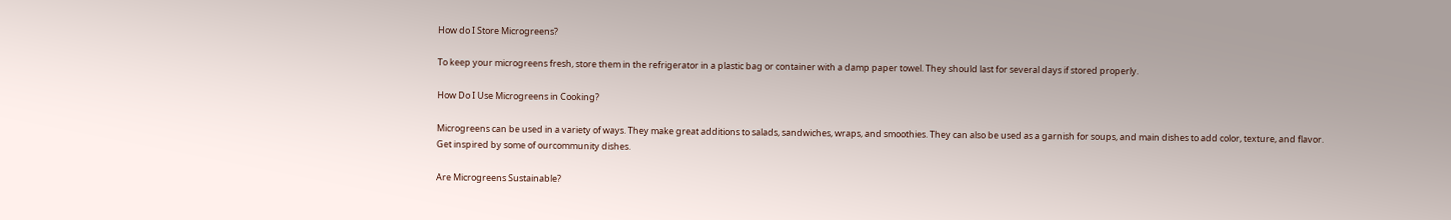How do I Store Microgreens?

To keep your microgreens fresh, store them in the refrigerator in a plastic bag or container with a damp paper towel. They should last for several days if stored properly.

How Do I Use Microgreens in Cooking?

Microgreens can be used in a variety of ways. They make great additions to salads, sandwiches, wraps, and smoothies. They can also be used as a garnish for soups, and main dishes to add color, texture, and flavor.
Get inspired by some of ourcommunity dishes.

Are Microgreens Sustainable?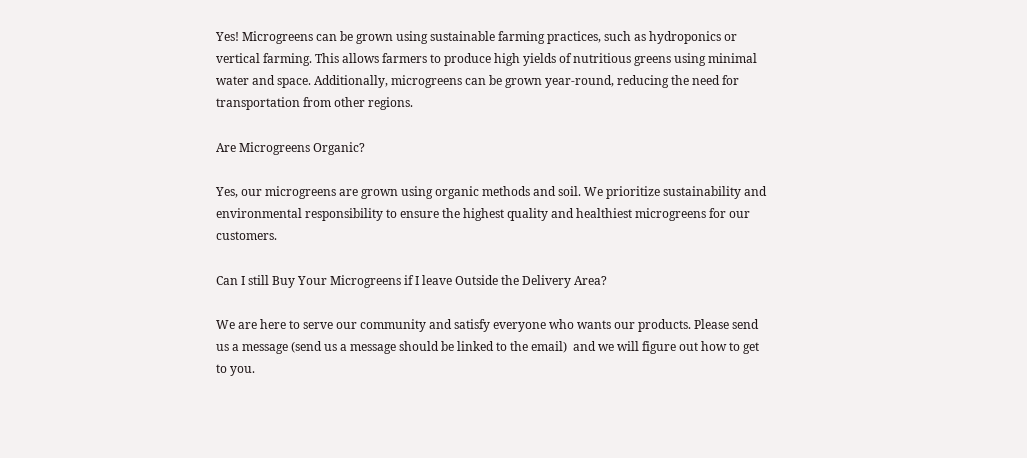Yes! Microgreens can be grown using sustainable farming practices, such as hydroponics or vertical farming. This allows farmers to produce high yields of nutritious greens using minimal water and space. Additionally, microgreens can be grown year-round, reducing the need for transportation from other regions.

Are Microgreens Organic?

Yes, our microgreens are grown using organic methods and soil. We prioritize sustainability and environmental responsibility to ensure the highest quality and healthiest microgreens for our customers.

Can I still Buy Your Microgreens if I leave Outside the Delivery Area?

We are here to serve our community and satisfy everyone who wants our products. Please send us a message (send us a message should be linked to the email)  and we will figure out how to get to you.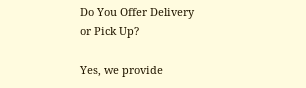Do You Offer Delivery or Pick Up?

Yes, we provide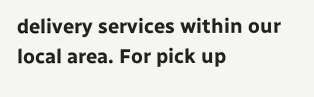delivery services within our local area. For pick up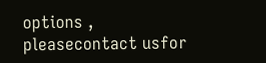options , pleasecontact usfor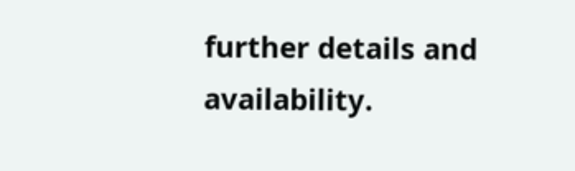further details and availability.